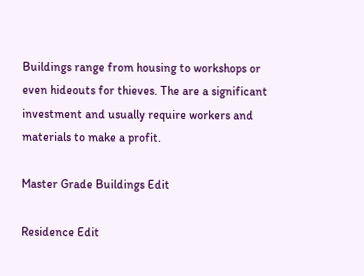Buildings range from housing to workshops or even hideouts for thieves. The are a significant investment and usually require workers and materials to make a profit.

Master Grade Buildings Edit

Residence Edit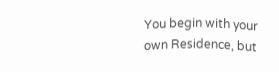You begin with your own Residence, but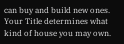can buy and build new ones. Your Title determines what kind of house you may own.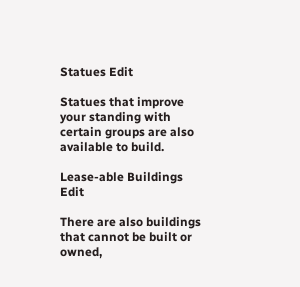Statues Edit

Statues that improve your standing with certain groups are also available to build.

Lease-able Buildings Edit

There are also buildings that cannot be built or owned,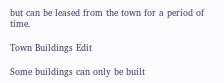but can be leased from the town for a period of time.

Town Buildings Edit

Some buildings can only be built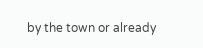by the town or already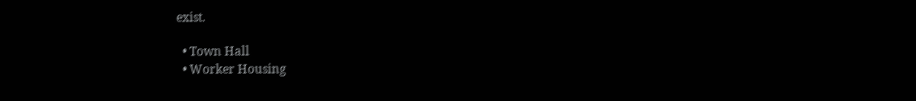exist.

  • Town Hall
  • Worker Housing